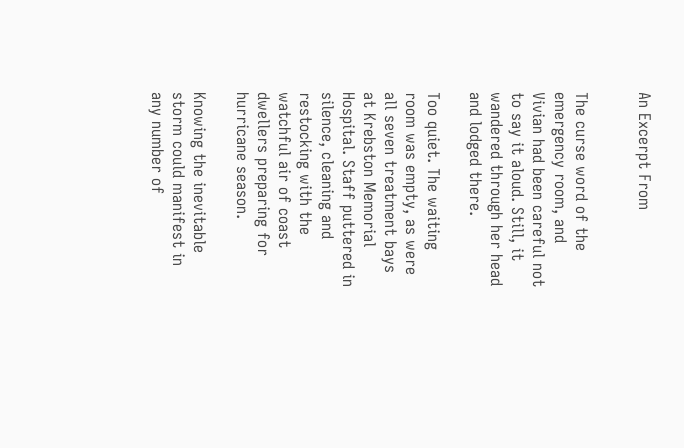An Excerpt From


The curse word of the emergency room, and Vivian had been careful not to say it aloud. Still, it wandered through her head and lodged there.

Too quiet. The waiting room was empty, as were all seven treatment bays at Krebston Memorial Hospital. Staff puttered in silence, cleaning and restocking with the watchful air of coast dwellers preparing for hurricane season.

Knowing the inevitable storm could manifest in any number of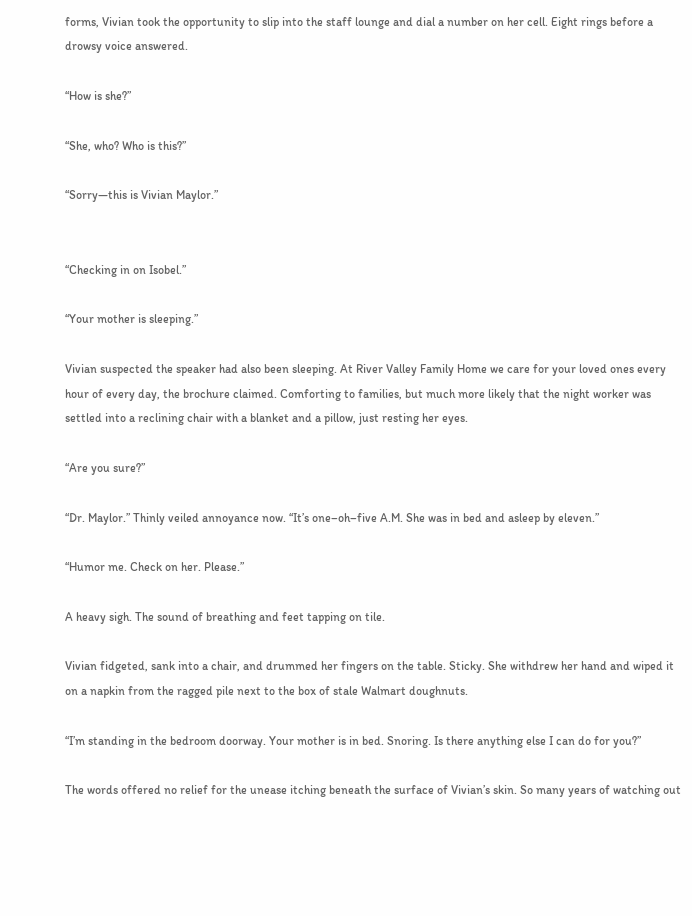forms, Vivian took the opportunity to slip into the staff lounge and dial a number on her cell. Eight rings before a drowsy voice answered.

“How is she?”

“She, who? Who is this?”

“Sorry—this is Vivian Maylor.”


“Checking in on Isobel.”

“Your mother is sleeping.”

Vivian suspected the speaker had also been sleeping. At River Valley Family Home we care for your loved ones every hour of every day, the brochure claimed. Comforting to families, but much more likely that the night worker was settled into a reclining chair with a blanket and a pillow, just resting her eyes.

“Are you sure?”

“Dr. Maylor.” Thinly veiled annoyance now. “It’s one–oh–five A.M. She was in bed and asleep by eleven.”

“Humor me. Check on her. Please.”

A heavy sigh. The sound of breathing and feet tapping on tile.

Vivian fidgeted, sank into a chair, and drummed her fingers on the table. Sticky. She withdrew her hand and wiped it on a napkin from the ragged pile next to the box of stale Walmart doughnuts.

“I’m standing in the bedroom doorway. Your mother is in bed. Snoring. Is there anything else I can do for you?”

The words offered no relief for the unease itching beneath the surface of Vivian’s skin. So many years of watching out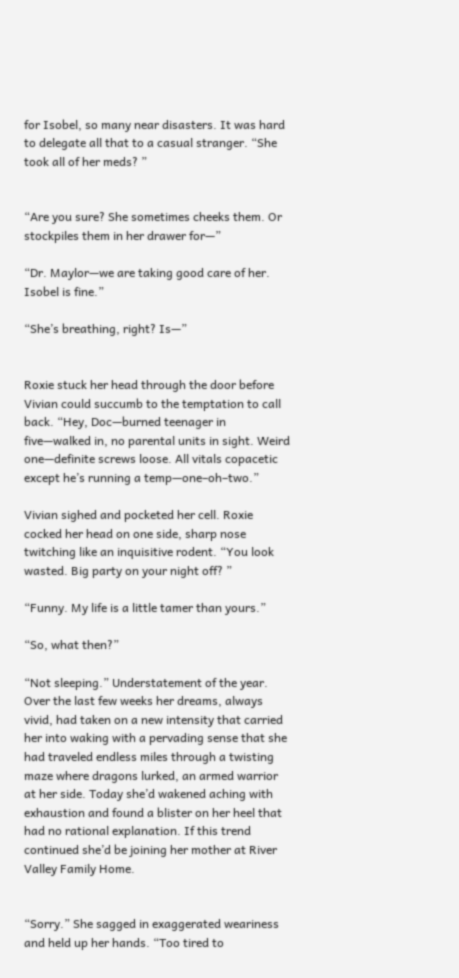for Isobel, so many near disasters. It was hard to delegate all that to a casual stranger. “She took all of her meds? ”


“Are you sure? She sometimes cheeks them. Or stockpiles them in her drawer for—”

“Dr. Maylor—we are taking good care of her. Isobel is fine.”

“She’s breathing, right? Is—”


Roxie stuck her head through the door before Vivian could succumb to the temptation to call back. “Hey, Doc—burned teenager in five—walked in, no parental units in sight. Weird one—definite screws loose. All vitals copacetic except he’s running a temp—one–oh–two.”

Vivian sighed and pocketed her cell. Roxie cocked her head on one side, sharp nose twitching like an inquisitive rodent. “You look wasted. Big party on your night off? ”

“Funny. My life is a little tamer than yours.”

“So, what then?”

“Not sleeping.” Understatement of the year. Over the last few weeks her dreams, always vivid, had taken on a new intensity that carried her into waking with a pervading sense that she had traveled endless miles through a twisting maze where dragons lurked, an armed warrior at her side. Today she’d wakened aching with exhaustion and found a blister on her heel that had no rational explanation. If this trend continued she’d be joining her mother at River Valley Family Home.


“Sorry.” She sagged in exaggerated weariness and held up her hands. “Too tired to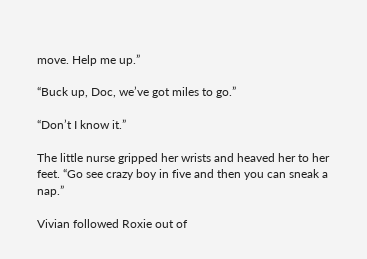move. Help me up.”

“Buck up, Doc, we’ve got miles to go.”

“Don’t I know it.”

The little nurse gripped her wrists and heaved her to her feet. “Go see crazy boy in five and then you can sneak a nap.”

Vivian followed Roxie out of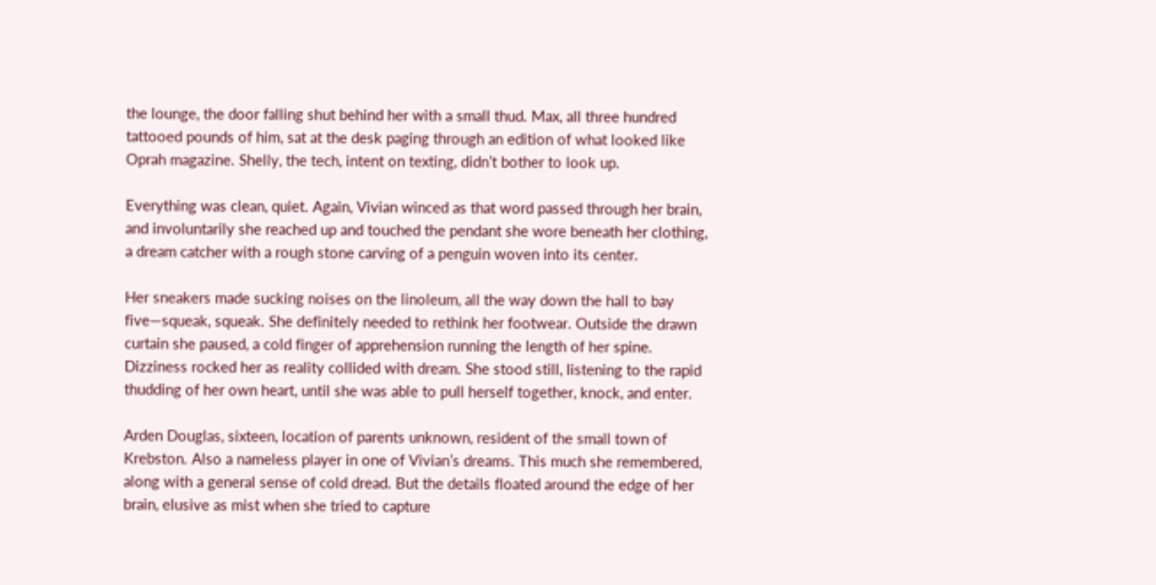the lounge, the door falling shut behind her with a small thud. Max, all three hundred tattooed pounds of him, sat at the desk paging through an edition of what looked like Oprah magazine. Shelly, the tech, intent on texting, didn’t bother to look up.

Everything was clean, quiet. Again, Vivian winced as that word passed through her brain, and involuntarily she reached up and touched the pendant she wore beneath her clothing, a dream catcher with a rough stone carving of a penguin woven into its center.

Her sneakers made sucking noises on the linoleum, all the way down the hall to bay five—squeak, squeak. She definitely needed to rethink her footwear. Outside the drawn curtain she paused, a cold finger of apprehension running the length of her spine. Dizziness rocked her as reality collided with dream. She stood still, listening to the rapid thudding of her own heart, until she was able to pull herself together, knock, and enter.

Arden Douglas, sixteen, location of parents unknown, resident of the small town of Krebston. Also a nameless player in one of Vivian’s dreams. This much she remembered, along with a general sense of cold dread. But the details floated around the edge of her brain, elusive as mist when she tried to capture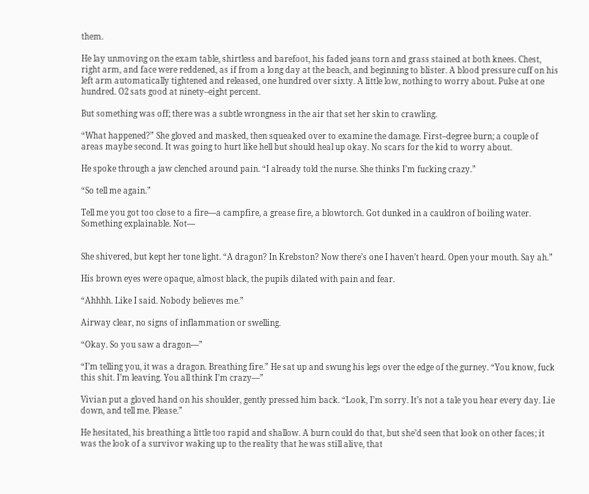them.

He lay unmoving on the exam table, shirtless and barefoot, his faded jeans torn and grass stained at both knees. Chest, right arm, and face were reddened, as if from a long day at the beach, and beginning to blister. A blood pressure cuff on his left arm automatically tightened and released, one hundred over sixty. A little low, nothing to worry about. Pulse at one hundred. O2 sats good at ninety–eight percent.

But something was off; there was a subtle wrongness in the air that set her skin to crawling.

“What happened?” She gloved and masked, then squeaked over to examine the damage. First–degree burn; a couple of areas maybe second. It was going to hurt like hell but should heal up okay. No scars for the kid to worry about.

He spoke through a jaw clenched around pain. “I already told the nurse. She thinks I’m fucking crazy.”

“So tell me again.”

Tell me you got too close to a fire—a campfire, a grease fire, a blowtorch. Got dunked in a cauldron of boiling water. Something explainable. Not—


She shivered, but kept her tone light. “A dragon? In Krebston? Now there’s one I haven’t heard. Open your mouth. Say ah.”

His brown eyes were opaque, almost black, the pupils dilated with pain and fear.

“Ahhhh. Like I said. Nobody believes me.”

Airway clear, no signs of inflammation or swelling.

“Okay. So you saw a dragon—”

“I’m telling you, it was a dragon. Breathing fire.” He sat up and swung his legs over the edge of the gurney. “You know, fuck this shit. I’m leaving. You all think I’m crazy—”

Vivian put a gloved hand on his shoulder, gently pressed him back. “Look, I’m sorry. It’s not a tale you hear every day. Lie down, and tell me. Please.”

He hesitated, his breathing a little too rapid and shallow. A burn could do that, but she’d seen that look on other faces; it was the look of a survivor waking up to the reality that he was still alive, that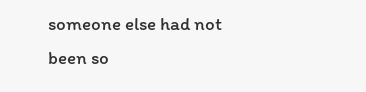someone else had not been so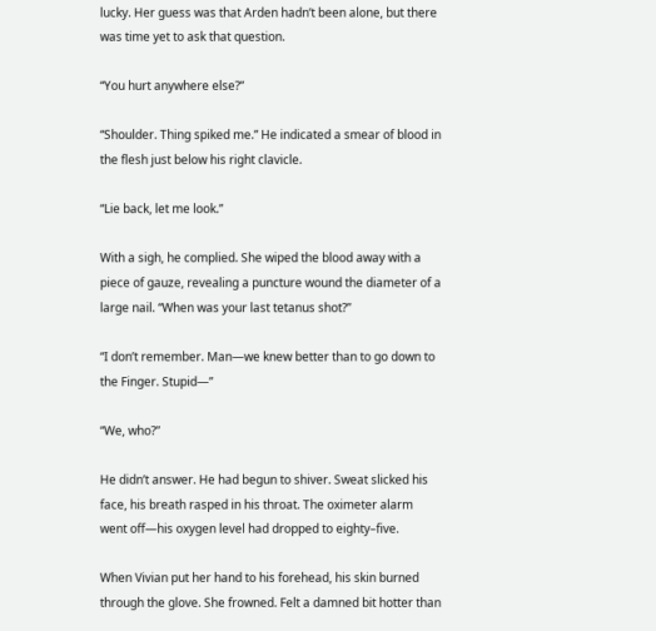lucky. Her guess was that Arden hadn’t been alone, but there was time yet to ask that question.

“You hurt anywhere else?”

“Shoulder. Thing spiked me.” He indicated a smear of blood in the flesh just below his right clavicle.

“Lie back, let me look.”

With a sigh, he complied. She wiped the blood away with a piece of gauze, revealing a puncture wound the diameter of a large nail. “When was your last tetanus shot?”

“I don’t remember. Man—we knew better than to go down to the Finger. Stupid—”

“We, who?”

He didn’t answer. He had begun to shiver. Sweat slicked his face, his breath rasped in his throat. The oximeter alarm went off—his oxygen level had dropped to eighty–five.

When Vivian put her hand to his forehead, his skin burned through the glove. She frowned. Felt a damned bit hotter than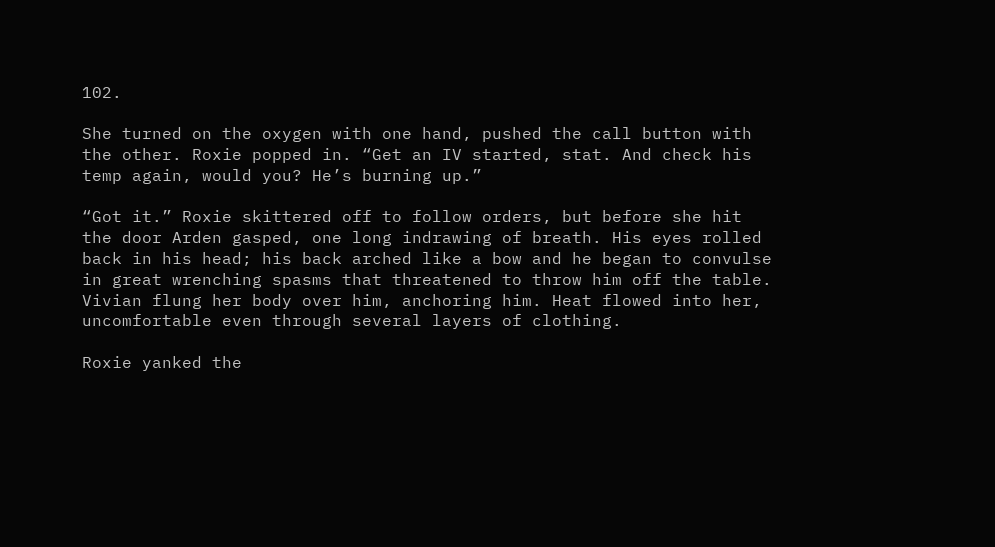102.

She turned on the oxygen with one hand, pushed the call button with the other. Roxie popped in. “Get an IV started, stat. And check his temp again, would you? He’s burning up.”

“Got it.” Roxie skittered off to follow orders, but before she hit the door Arden gasped, one long indrawing of breath. His eyes rolled back in his head; his back arched like a bow and he began to convulse in great wrenching spasms that threatened to throw him off the table. Vivian flung her body over him, anchoring him. Heat flowed into her, uncomfortable even through several layers of clothing.

Roxie yanked the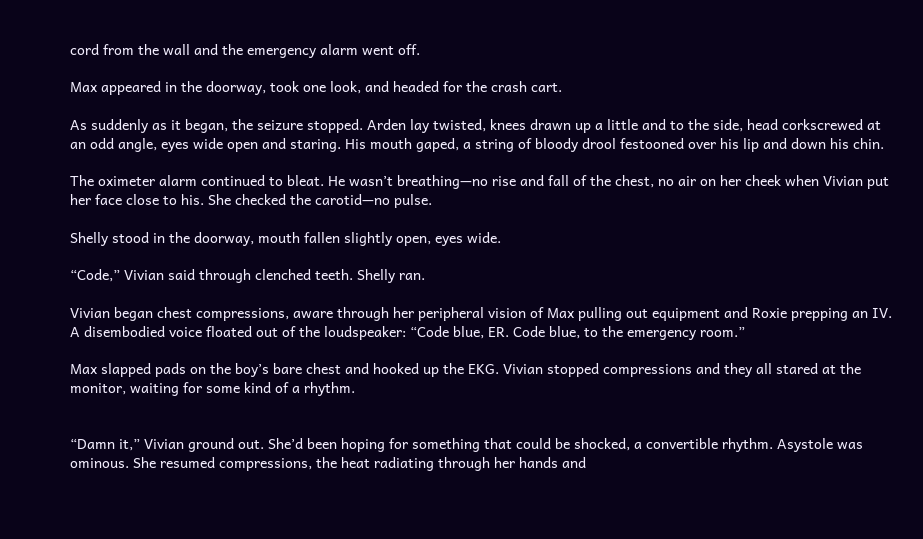cord from the wall and the emergency alarm went off.

Max appeared in the doorway, took one look, and headed for the crash cart.

As suddenly as it began, the seizure stopped. Arden lay twisted, knees drawn up a little and to the side, head corkscrewed at an odd angle, eyes wide open and staring. His mouth gaped, a string of bloody drool festooned over his lip and down his chin.

The oximeter alarm continued to bleat. He wasn’t breathing—no rise and fall of the chest, no air on her cheek when Vivian put her face close to his. She checked the carotid—no pulse.

Shelly stood in the doorway, mouth fallen slightly open, eyes wide.

“Code,” Vivian said through clenched teeth. Shelly ran.

Vivian began chest compressions, aware through her peripheral vision of Max pulling out equipment and Roxie prepping an IV. A disembodied voice floated out of the loudspeaker: “Code blue, ER. Code blue, to the emergency room.”

Max slapped pads on the boy’s bare chest and hooked up the EKG. Vivian stopped compressions and they all stared at the monitor, waiting for some kind of a rhythm.


“Damn it,” Vivian ground out. She’d been hoping for something that could be shocked, a convertible rhythm. Asystole was ominous. She resumed compressions, the heat radiating through her hands and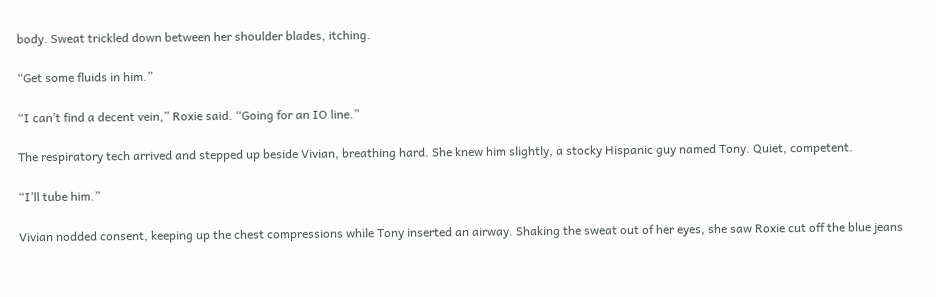body. Sweat trickled down between her shoulder blades, itching.

“Get some fluids in him.”

“I can’t find a decent vein,” Roxie said. “Going for an IO line.”

The respiratory tech arrived and stepped up beside Vivian, breathing hard. She knew him slightly, a stocky Hispanic guy named Tony. Quiet, competent.

“I’ll tube him.”

Vivian nodded consent, keeping up the chest compressions while Tony inserted an airway. Shaking the sweat out of her eyes, she saw Roxie cut off the blue jeans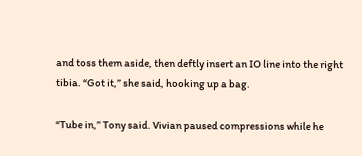and toss them aside, then deftly insert an IO line into the right tibia. “Got it,” she said, hooking up a bag.

“Tube in,” Tony said. Vivian paused compressions while he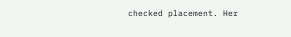checked placement. Her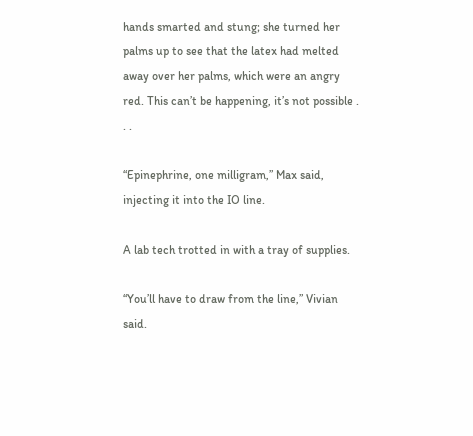hands smarted and stung; she turned her palms up to see that the latex had melted away over her palms, which were an angry red. This can’t be happening, it’s not possible . . .

“Epinephrine, one milligram,” Max said, injecting it into the IO line.

A lab tech trotted in with a tray of supplies.

“You’ll have to draw from the line,” Vivian said.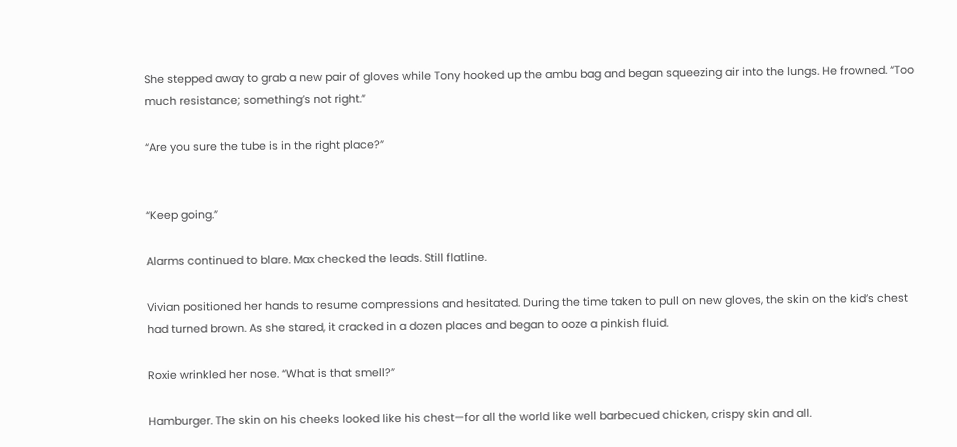She stepped away to grab a new pair of gloves while Tony hooked up the ambu bag and began squeezing air into the lungs. He frowned. “Too much resistance; something’s not right.”

“Are you sure the tube is in the right place?”


“Keep going.”

Alarms continued to blare. Max checked the leads. Still flatline.

Vivian positioned her hands to resume compressions and hesitated. During the time taken to pull on new gloves, the skin on the kid’s chest had turned brown. As she stared, it cracked in a dozen places and began to ooze a pinkish fluid.

Roxie wrinkled her nose. “What is that smell?”

Hamburger. The skin on his cheeks looked like his chest—for all the world like well barbecued chicken, crispy skin and all.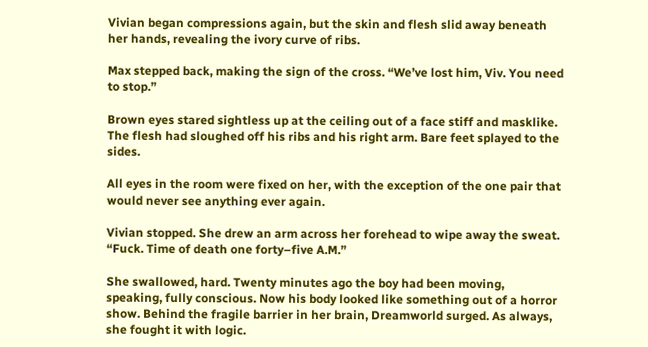Vivian began compressions again, but the skin and flesh slid away beneath her hands, revealing the ivory curve of ribs.

Max stepped back, making the sign of the cross. “We’ve lost him, Viv. You need to stop.”

Brown eyes stared sightless up at the ceiling out of a face stiff and masklike. The flesh had sloughed off his ribs and his right arm. Bare feet splayed to the sides.

All eyes in the room were fixed on her, with the exception of the one pair that would never see anything ever again.

Vivian stopped. She drew an arm across her forehead to wipe away the sweat. “Fuck. Time of death one forty–five A.M.”

She swallowed, hard. Twenty minutes ago the boy had been moving, speaking, fully conscious. Now his body looked like something out of a horror show. Behind the fragile barrier in her brain, Dreamworld surged. As always, she fought it with logic.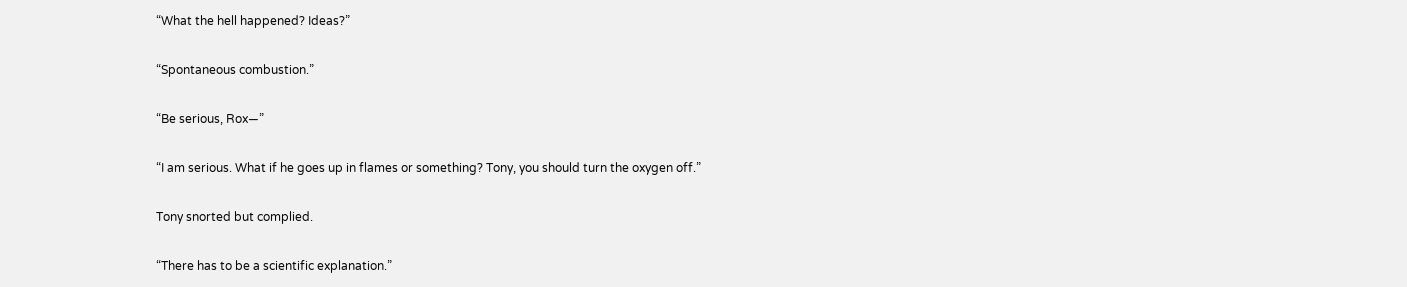“What the hell happened? Ideas?”

“Spontaneous combustion.”

“Be serious, Rox—”

“I am serious. What if he goes up in flames or something? Tony, you should turn the oxygen off.”

Tony snorted but complied.

“There has to be a scientific explanation.”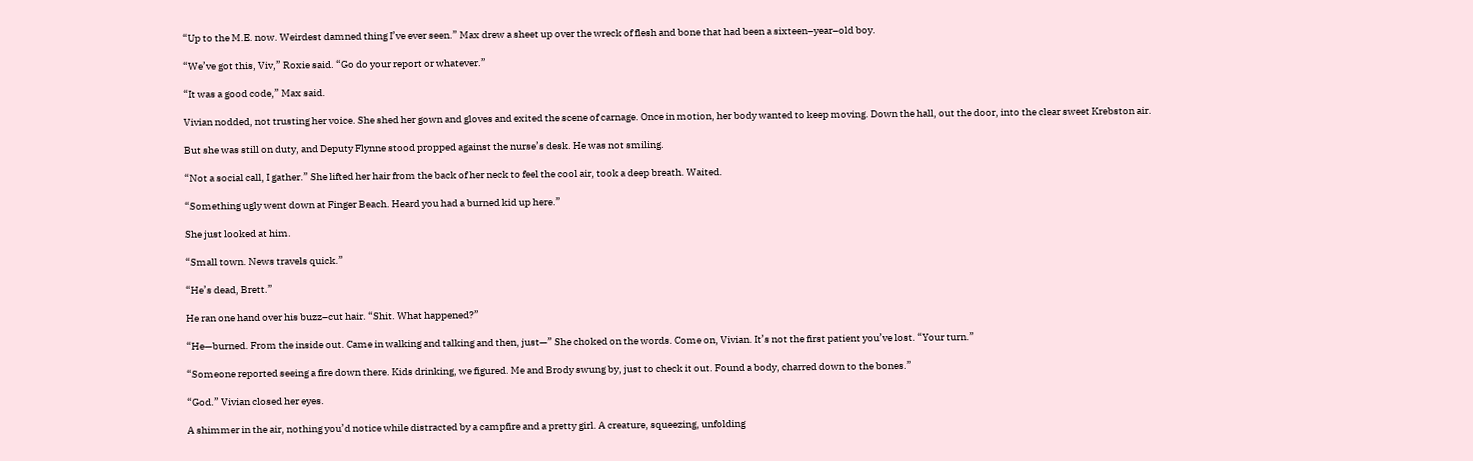“Up to the M.E. now. Weirdest damned thing I’ve ever seen.” Max drew a sheet up over the wreck of flesh and bone that had been a sixteen–year–old boy.

“We’ve got this, Viv,” Roxie said. “Go do your report or whatever.”

“It was a good code,” Max said.

Vivian nodded, not trusting her voice. She shed her gown and gloves and exited the scene of carnage. Once in motion, her body wanted to keep moving. Down the hall, out the door, into the clear sweet Krebston air.

But she was still on duty, and Deputy Flynne stood propped against the nurse’s desk. He was not smiling.

“Not a social call, I gather.” She lifted her hair from the back of her neck to feel the cool air, took a deep breath. Waited.

“Something ugly went down at Finger Beach. Heard you had a burned kid up here.”

She just looked at him.

“Small town. News travels quick.”

“He’s dead, Brett.”

He ran one hand over his buzz–cut hair. “Shit. What happened?”

“He—burned. From the inside out. Came in walking and talking and then, just—” She choked on the words. Come on, Vivian. It’s not the first patient you’ve lost. “Your turn.”

“Someone reported seeing a fire down there. Kids drinking, we figured. Me and Brody swung by, just to check it out. Found a body, charred down to the bones.”

“God.” Vivian closed her eyes.

A shimmer in the air, nothing you’d notice while distracted by a campfire and a pretty girl. A creature, squeezing, unfolding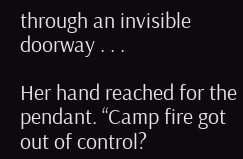through an invisible doorway . . .

Her hand reached for the pendant. “Camp fire got out of control?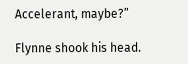Accelerant, maybe?”

Flynne shook his head.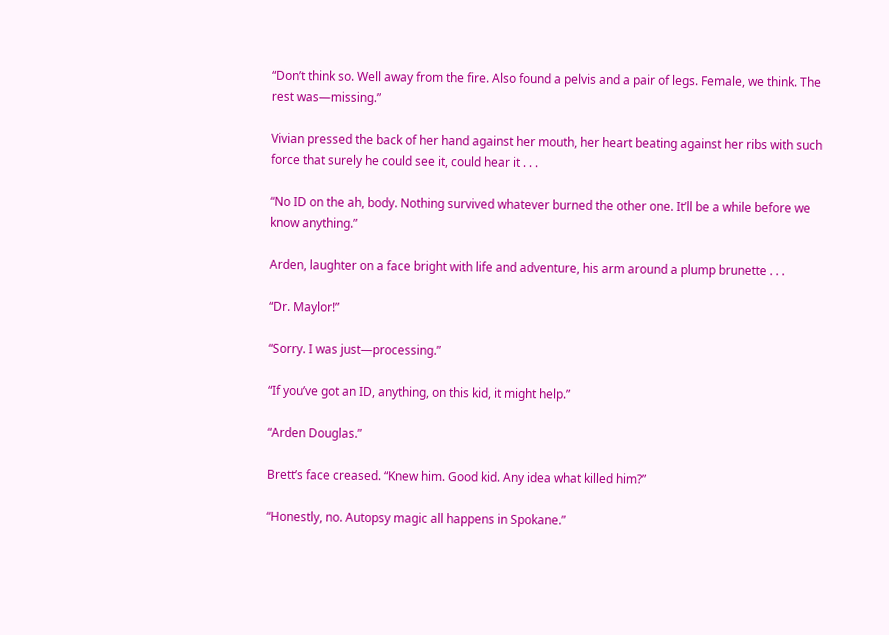“Don’t think so. Well away from the fire. Also found a pelvis and a pair of legs. Female, we think. The rest was—missing.”

Vivian pressed the back of her hand against her mouth, her heart beating against her ribs with such force that surely he could see it, could hear it . . .

“No ID on the ah, body. Nothing survived whatever burned the other one. It’ll be a while before we know anything.”

Arden, laughter on a face bright with life and adventure, his arm around a plump brunette . . .

“Dr. Maylor!”

“Sorry. I was just—processing.”

“If you’ve got an ID, anything, on this kid, it might help.”

“Arden Douglas.”

Brett’s face creased. “Knew him. Good kid. Any idea what killed him?”

“Honestly, no. Autopsy magic all happens in Spokane.”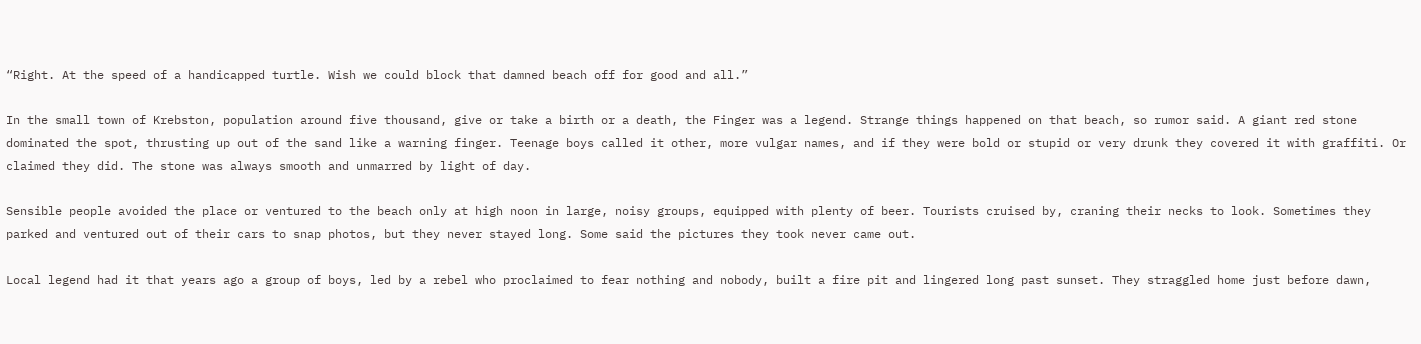“Right. At the speed of a handicapped turtle. Wish we could block that damned beach off for good and all.”

In the small town of Krebston, population around five thousand, give or take a birth or a death, the Finger was a legend. Strange things happened on that beach, so rumor said. A giant red stone dominated the spot, thrusting up out of the sand like a warning finger. Teenage boys called it other, more vulgar names, and if they were bold or stupid or very drunk they covered it with graffiti. Or claimed they did. The stone was always smooth and unmarred by light of day.

Sensible people avoided the place or ventured to the beach only at high noon in large, noisy groups, equipped with plenty of beer. Tourists cruised by, craning their necks to look. Sometimes they parked and ventured out of their cars to snap photos, but they never stayed long. Some said the pictures they took never came out.

Local legend had it that years ago a group of boys, led by a rebel who proclaimed to fear nothing and nobody, built a fire pit and lingered long past sunset. They straggled home just before dawn,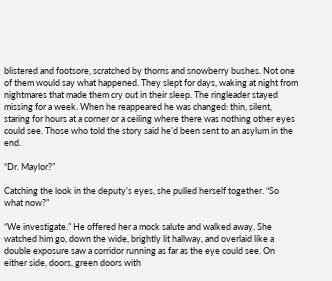blistered and footsore, scratched by thorns and snowberry bushes. Not one of them would say what happened. They slept for days, waking at night from nightmares that made them cry out in their sleep. The ringleader stayed missing for a week. When he reappeared he was changed: thin, silent, staring for hours at a corner or a ceiling where there was nothing other eyes could see. Those who told the story said he’d been sent to an asylum in the end.

“Dr. Maylor?”

Catching the look in the deputy’s eyes, she pulled herself together. “So what now?”

“We investigate.” He offered her a mock salute and walked away. She watched him go, down the wide, brightly lit hallway, and overlaid like a double exposure saw a corridor running as far as the eye could see. On either side, doors, green doors with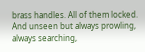brass handles. All of them locked. And unseen but always prowling, always searching,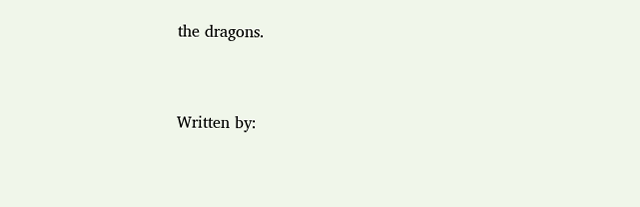the dragons.



Written by: